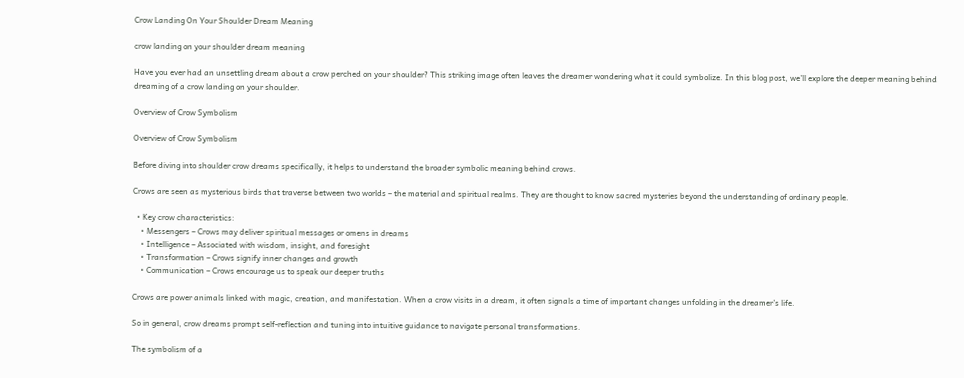Crow Landing On Your Shoulder Dream Meaning

crow landing on your shoulder dream meaning

Have you ever had an unsettling dream about a crow perched on your shoulder? This striking image often leaves the dreamer wondering what it could symbolize. In this blog post, we’ll explore the deeper meaning behind dreaming of a crow landing on your shoulder.

Overview of Crow Symbolism

Overview of Crow Symbolism

Before diving into shoulder crow dreams specifically, it helps to understand the broader symbolic meaning behind crows.

Crows are seen as mysterious birds that traverse between two worlds – the material and spiritual realms. They are thought to know sacred mysteries beyond the understanding of ordinary people.

  • Key crow characteristics:
    • Messengers – Crows may deliver spiritual messages or omens in dreams
    • Intelligence – Associated with wisdom, insight, and foresight
    • Transformation – Crows signify inner changes and growth
    • Communication – Crows encourage us to speak our deeper truths

Crows are power animals linked with magic, creation, and manifestation. When a crow visits in a dream, it often signals a time of important changes unfolding in the dreamer’s life.

So in general, crow dreams prompt self-reflection and tuning into intuitive guidance to navigate personal transformations.

The symbolism of a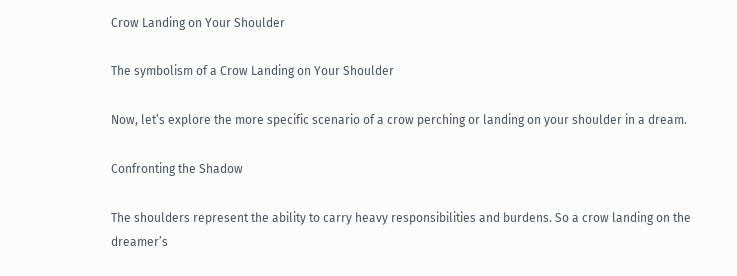Crow Landing on Your Shoulder

The symbolism of a Crow Landing on Your Shoulder

Now, let’s explore the more specific scenario of a crow perching or landing on your shoulder in a dream.

Confronting the Shadow

The shoulders represent the ability to carry heavy responsibilities and burdens. So a crow landing on the dreamer’s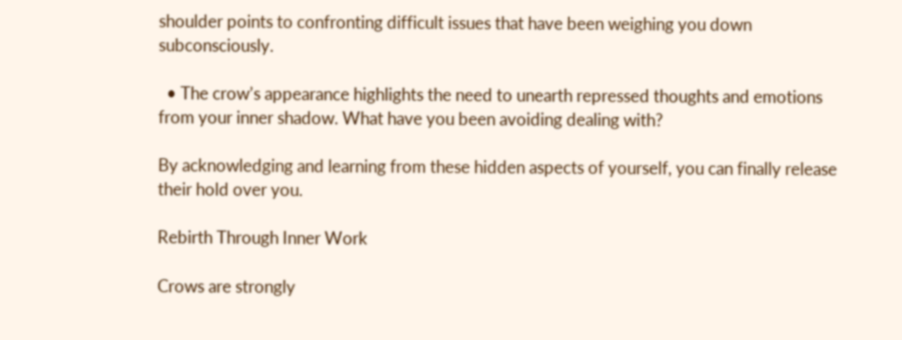shoulder points to confronting difficult issues that have been weighing you down subconsciously.

  • The crow’s appearance highlights the need to unearth repressed thoughts and emotions from your inner shadow. What have you been avoiding dealing with?

By acknowledging and learning from these hidden aspects of yourself, you can finally release their hold over you.

Rebirth Through Inner Work

Crows are strongly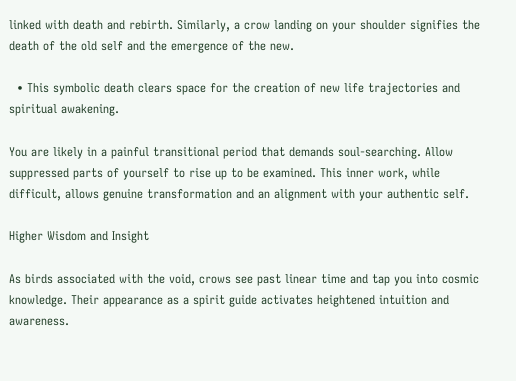linked with death and rebirth. Similarly, a crow landing on your shoulder signifies the death of the old self and the emergence of the new.

  • This symbolic death clears space for the creation of new life trajectories and spiritual awakening.

You are likely in a painful transitional period that demands soul-searching. Allow suppressed parts of yourself to rise up to be examined. This inner work, while difficult, allows genuine transformation and an alignment with your authentic self.

Higher Wisdom and Insight

As birds associated with the void, crows see past linear time and tap you into cosmic knowledge. Their appearance as a spirit guide activates heightened intuition and awareness.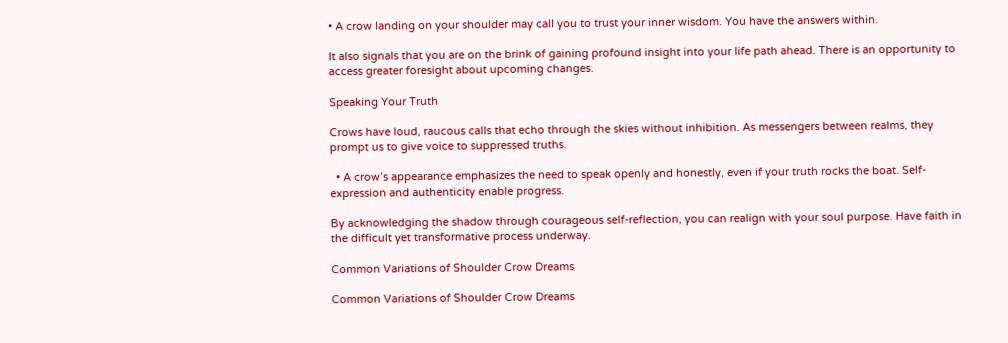• A crow landing on your shoulder may call you to trust your inner wisdom. You have the answers within.

It also signals that you are on the brink of gaining profound insight into your life path ahead. There is an opportunity to access greater foresight about upcoming changes.

Speaking Your Truth

Crows have loud, raucous calls that echo through the skies without inhibition. As messengers between realms, they prompt us to give voice to suppressed truths.

  • A crow’s appearance emphasizes the need to speak openly and honestly, even if your truth rocks the boat. Self-expression and authenticity enable progress.

By acknowledging the shadow through courageous self-reflection, you can realign with your soul purpose. Have faith in the difficult yet transformative process underway.

Common Variations of Shoulder Crow Dreams

Common Variations of Shoulder Crow Dreams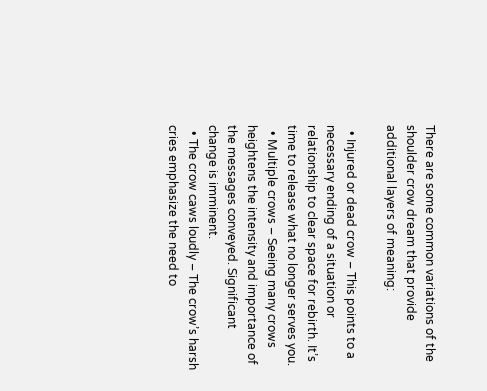There are some common variations of the shoulder crow dream that provide additional layers of meaning:

  • Injured or dead crow – This points to a necessary ending of a situation or relationship to clear space for rebirth. It’s time to release what no longer serves you.
  • Multiple crows – Seeing many crows heightens the intensity and importance of the messages conveyed. Significant change is imminent.
  • The crow caws loudly – The crow’s harsh cries emphasize the need to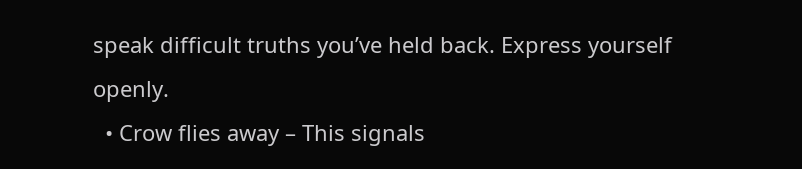speak difficult truths you’ve held back. Express yourself openly.
  • Crow flies away – This signals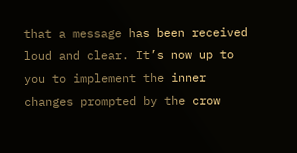that a message has been received loud and clear. It’s now up to you to implement the inner changes prompted by the crow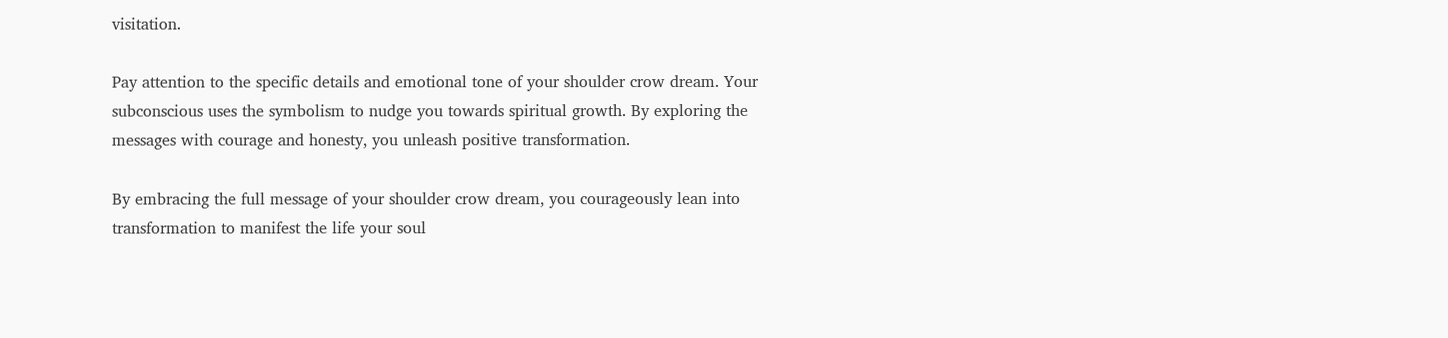visitation.

Pay attention to the specific details and emotional tone of your shoulder crow dream. Your subconscious uses the symbolism to nudge you towards spiritual growth. By exploring the messages with courage and honesty, you unleash positive transformation.

By embracing the full message of your shoulder crow dream, you courageously lean into transformation to manifest the life your soul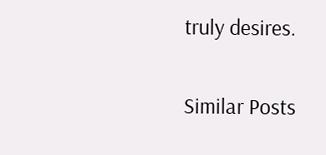truly desires.

Similar Posts